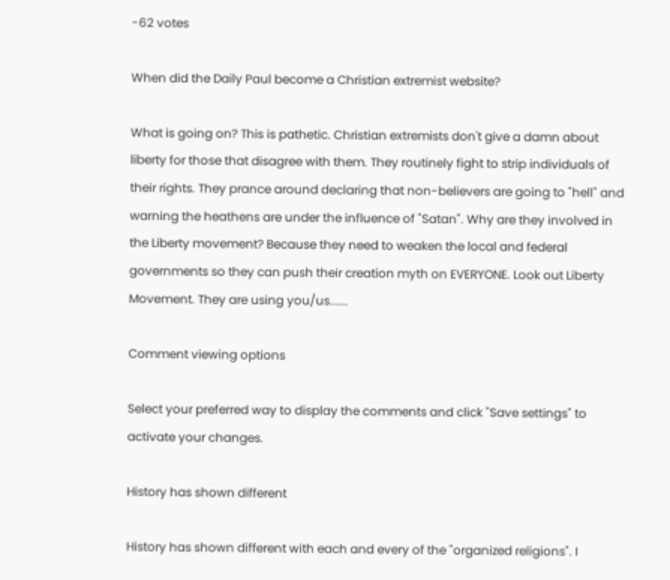-62 votes

When did the Daily Paul become a Christian extremist website?

What is going on? This is pathetic. Christian extremists don't give a damn about liberty for those that disagree with them. They routinely fight to strip individuals of their rights. They prance around declaring that non-believers are going to "hell" and warning the heathens are under the influence of "Satan". Why are they involved in the Liberty movement? Because they need to weaken the local and federal governments so they can push their creation myth on EVERYONE. Look out Liberty Movement. They are using you/us......

Comment viewing options

Select your preferred way to display the comments and click "Save settings" to activate your changes.

History has shown different

History has shown different with each and every of the "organized religions". I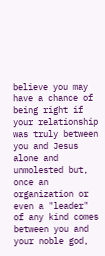believe you may have a chance of being right if your relationship was truly between you and Jesus alone and unmolested but, once an organization or even a "leader" of any kind comes between you and your noble god,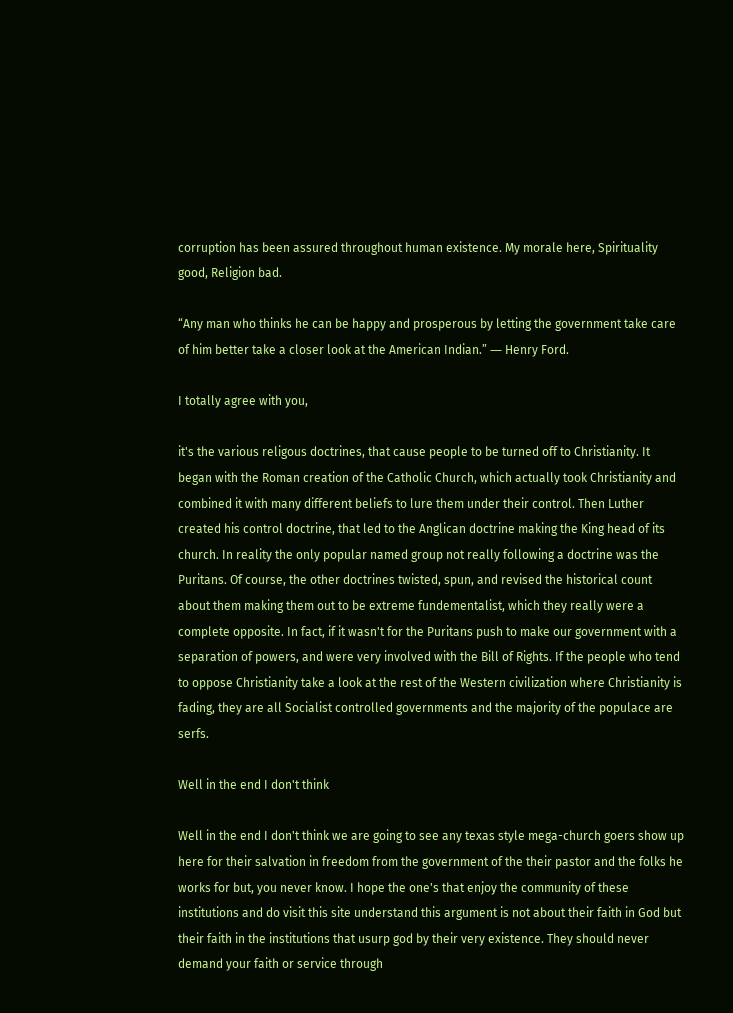corruption has been assured throughout human existence. My morale here, Spirituality good, Religion bad.

“Any man who thinks he can be happy and prosperous by letting the government take care of him better take a closer look at the American Indian.” ― Henry Ford.

I totally agree with you,

it's the various religous doctrines, that cause people to be turned off to Christianity. It began with the Roman creation of the Catholic Church, which actually took Christianity and combined it with many different beliefs to lure them under their control. Then Luther created his control doctrine, that led to the Anglican doctrine making the King head of its church. In reality the only popular named group not really following a doctrine was the Puritans. Of course, the other doctrines twisted, spun, and revised the historical count about them making them out to be extreme fundementalist, which they really were a complete opposite. In fact, if it wasn't for the Puritans push to make our government with a separation of powers, and were very involved with the Bill of Rights. If the people who tend to oppose Christianity take a look at the rest of the Western civilization where Christianity is fading, they are all Socialist controlled governments and the majority of the populace are serfs.

Well in the end I don't think

Well in the end I don't think we are going to see any texas style mega-church goers show up here for their salvation in freedom from the government of the their pastor and the folks he works for but, you never know. I hope the one's that enjoy the community of these institutions and do visit this site understand this argument is not about their faith in God but their faith in the institutions that usurp god by their very existence. They should never demand your faith or service through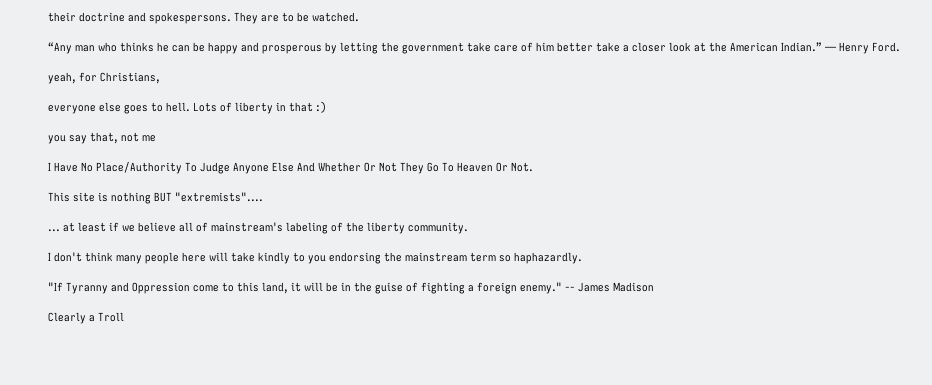their doctrine and spokespersons. They are to be watched.

“Any man who thinks he can be happy and prosperous by letting the government take care of him better take a closer look at the American Indian.” ― Henry Ford.

yeah, for Christians,

everyone else goes to hell. Lots of liberty in that :)

you say that, not me

I Have No Place/Authority To Judge Anyone Else And Whether Or Not They Go To Heaven Or Not.

This site is nothing BUT "extremists"....

... at least if we believe all of mainstream's labeling of the liberty community.

I don't think many people here will take kindly to you endorsing the mainstream term so haphazardly.

"If Tyranny and Oppression come to this land, it will be in the guise of fighting a foreign enemy." -- James Madison

Clearly a Troll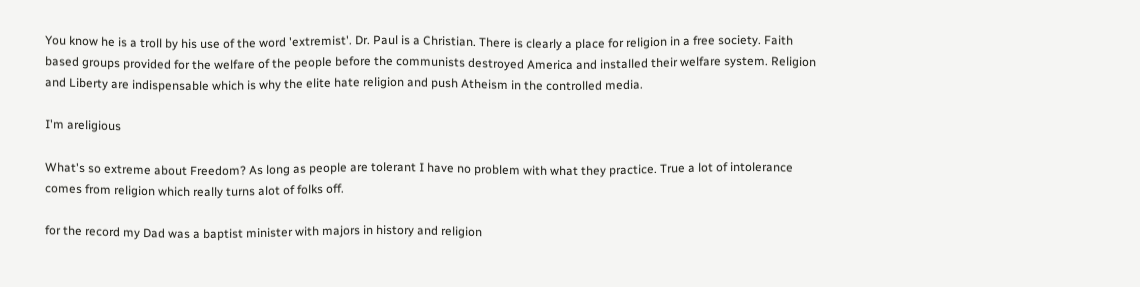You know he is a troll by his use of the word 'extremist'. Dr. Paul is a Christian. There is clearly a place for religion in a free society. Faith based groups provided for the welfare of the people before the communists destroyed America and installed their welfare system. Religion and Liberty are indispensable which is why the elite hate religion and push Atheism in the controlled media.

I'm areligious

What's so extreme about Freedom? As long as people are tolerant I have no problem with what they practice. True a lot of intolerance comes from religion which really turns alot of folks off.

for the record my Dad was a baptist minister with majors in history and religion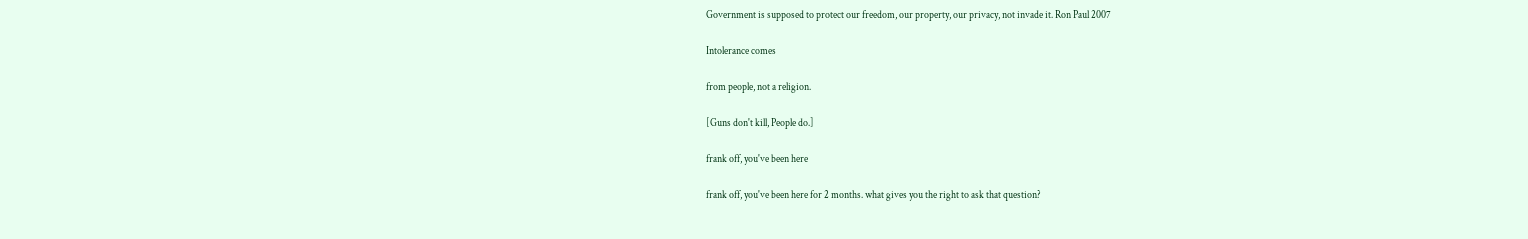Government is supposed to protect our freedom, our property, our privacy, not invade it. Ron Paul 2007

Intolerance comes

from people, not a religion.

[Guns don't kill, People do.]

frank off, you've been here

frank off, you've been here for 2 months. what gives you the right to ask that question?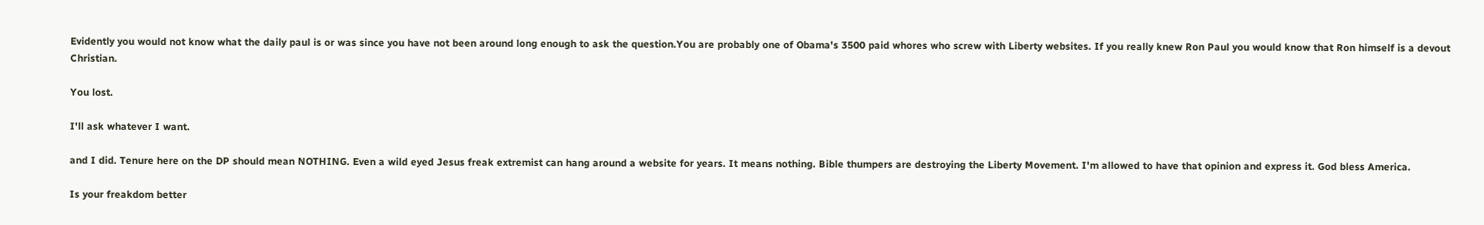Evidently you would not know what the daily paul is or was since you have not been around long enough to ask the question.You are probably one of Obama's 3500 paid whores who screw with Liberty websites. If you really knew Ron Paul you would know that Ron himself is a devout Christian.

You lost.

I'll ask whatever I want.

and I did. Tenure here on the DP should mean NOTHING. Even a wild eyed Jesus freak extremist can hang around a website for years. It means nothing. Bible thumpers are destroying the Liberty Movement. I'm allowed to have that opinion and express it. God bless America.

Is your freakdom better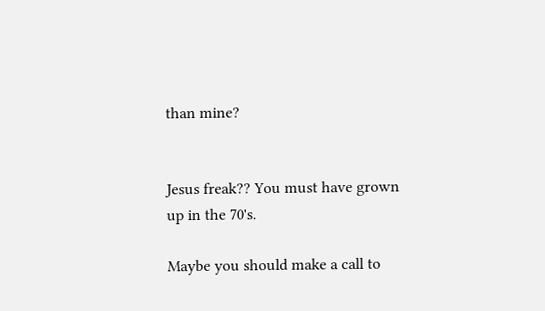than mine?


Jesus freak?? You must have grown up in the 70's.

Maybe you should make a call to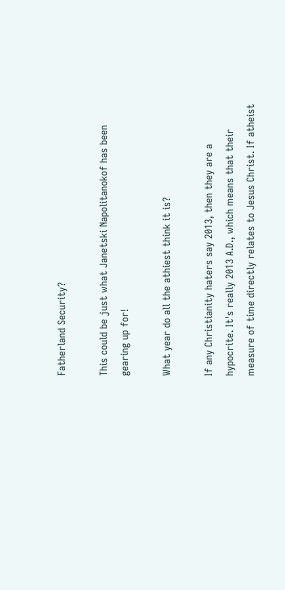Fatherland Security?

This could be just what Janetski Napolitanokof has been gearing up for!

What year do all the athiest think it is?

If any Christianity haters say 2013, then they are a hypocrite. It's really 2013 A.D., which means that their measure of time directly relates to Jesus Christ. If atheist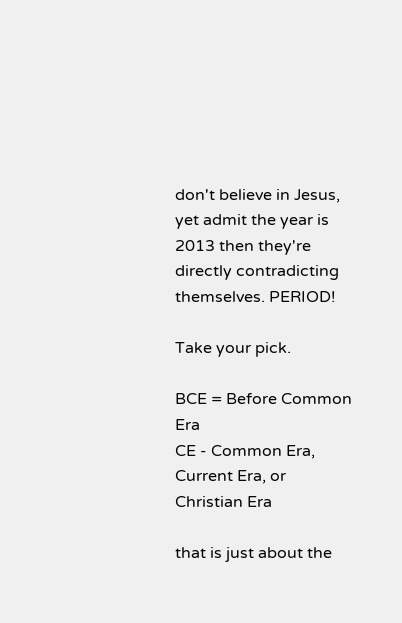don't believe in Jesus, yet admit the year is 2013 then they're directly contradicting themselves. PERIOD!

Take your pick.

BCE = Before Common Era
CE - Common Era, Current Era, or Christian Era

that is just about the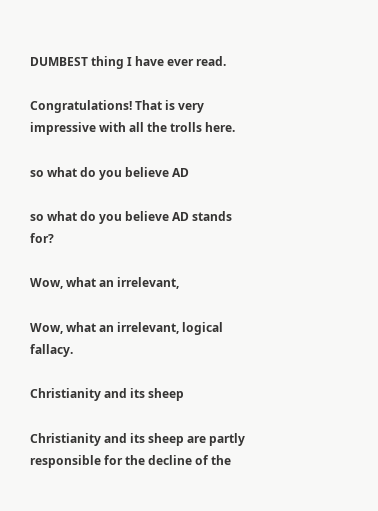DUMBEST thing I have ever read.

Congratulations! That is very impressive with all the trolls here.

so what do you believe AD

so what do you believe AD stands for?

Wow, what an irrelevant,

Wow, what an irrelevant, logical fallacy.

Christianity and its sheep

Christianity and its sheep are partly responsible for the decline of the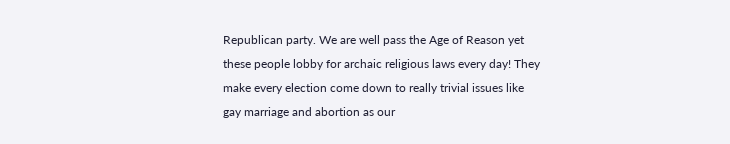Republican party. We are well pass the Age of Reason yet these people lobby for archaic religious laws every day! They make every election come down to really trivial issues like gay marriage and abortion as our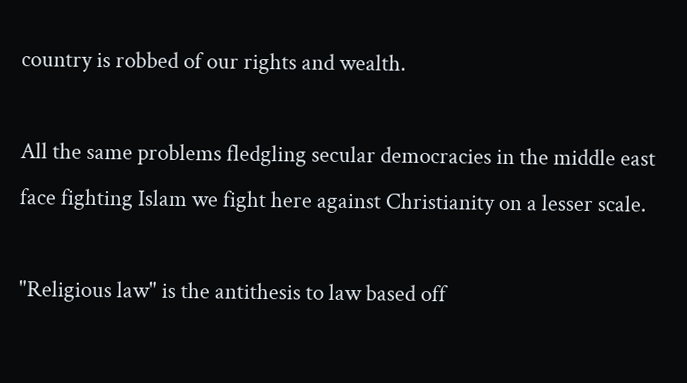country is robbed of our rights and wealth.

All the same problems fledgling secular democracies in the middle east face fighting Islam we fight here against Christianity on a lesser scale.

"Religious law" is the antithesis to law based off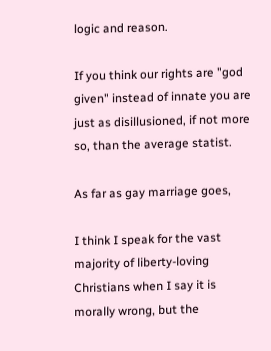logic and reason.

If you think our rights are "god given" instead of innate you are just as disillusioned, if not more so, than the average statist.

As far as gay marriage goes,

I think I speak for the vast majority of liberty-loving Christians when I say it is morally wrong, but the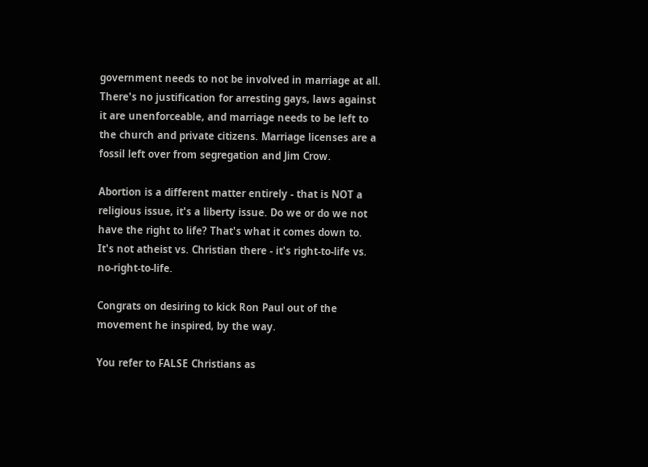government needs to not be involved in marriage at all. There's no justification for arresting gays, laws against it are unenforceable, and marriage needs to be left to the church and private citizens. Marriage licenses are a fossil left over from segregation and Jim Crow.

Abortion is a different matter entirely - that is NOT a religious issue, it's a liberty issue. Do we or do we not have the right to life? That's what it comes down to. It's not atheist vs. Christian there - it's right-to-life vs. no-right-to-life.

Congrats on desiring to kick Ron Paul out of the movement he inspired, by the way.

You refer to FALSE Christians as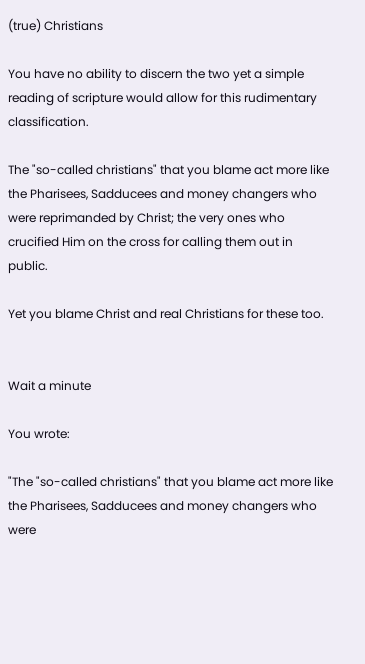(true) Christians

You have no ability to discern the two yet a simple reading of scripture would allow for this rudimentary classification.

The "so-called christians" that you blame act more like the Pharisees, Sadducees and money changers who were reprimanded by Christ; the very ones who crucified Him on the cross for calling them out in public.

Yet you blame Christ and real Christians for these too.


Wait a minute

You wrote:

"The "so-called christians" that you blame act more like the Pharisees, Sadducees and money changers who were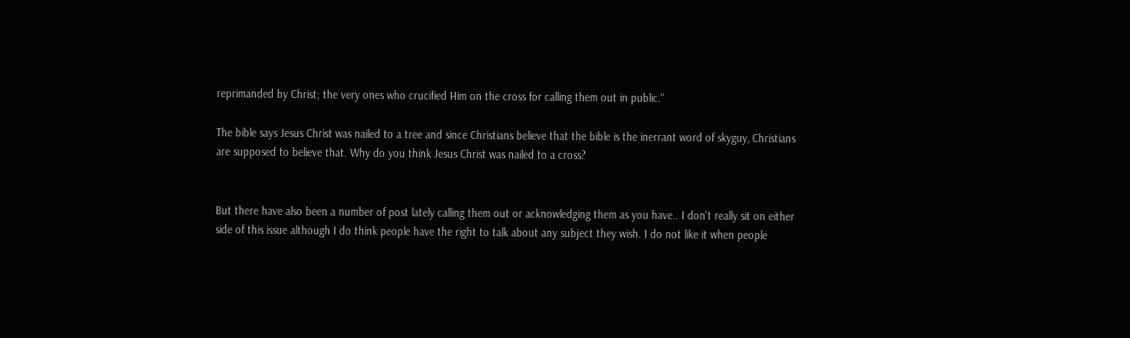reprimanded by Christ; the very ones who crucified Him on the cross for calling them out in public."

The bible says Jesus Christ was nailed to a tree and since Christians believe that the bible is the inerrant word of skyguy, Christians are supposed to believe that. Why do you think Jesus Christ was nailed to a cross?


But there have also been a number of post lately calling them out or acknowledging them as you have.. I don't really sit on either side of this issue although I do think people have the right to talk about any subject they wish. I do not like it when people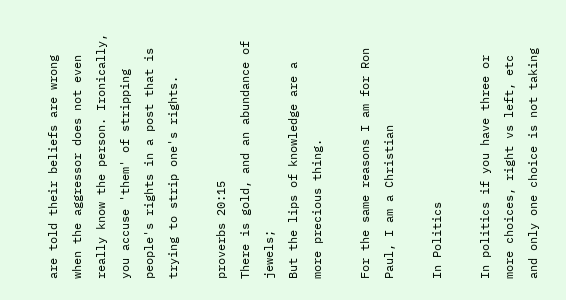are told their beliefs are wrong when the aggressor does not even really know the person. Ironically, you accuse 'them' of stripping people's rights in a post that is trying to strip one's rights.

proverbs 20:15
There is gold, and an abundance of jewels;
But the lips of knowledge are a more precious thing.

For the same reasons I am for Ron Paul, I am a Christian

In Politics

In politics if you have three or more choices, right vs left, etc and only one choice is not taking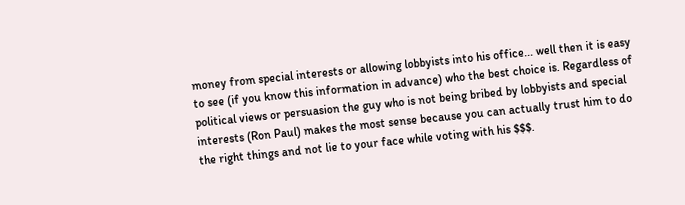money from special interests or allowing lobbyists into his office... well then it is easy to see (if you know this information in advance) who the best choice is. Regardless of political views or persuasion the guy who is not being bribed by lobbyists and special interests (Ron Paul) makes the most sense because you can actually trust him to do the right things and not lie to your face while voting with his $$$.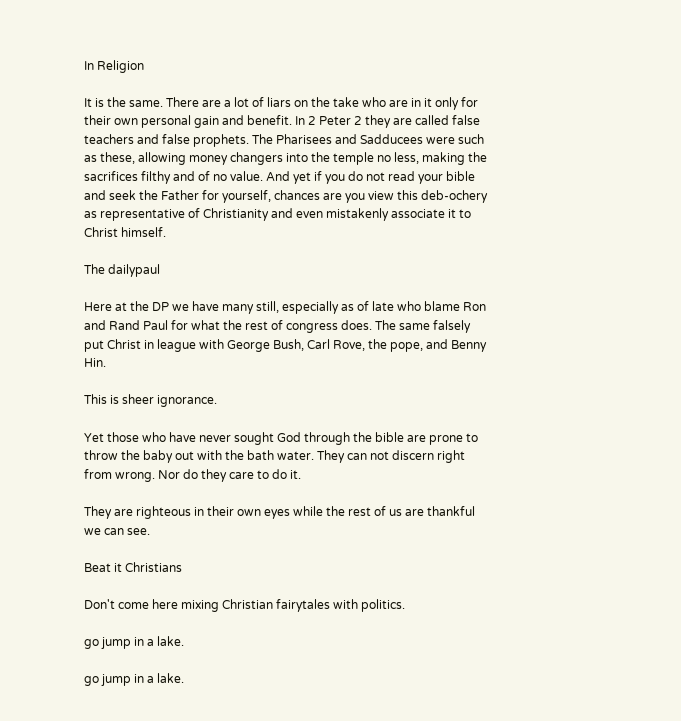In Religion

It is the same. There are a lot of liars on the take who are in it only for their own personal gain and benefit. In 2 Peter 2 they are called false teachers and false prophets. The Pharisees and Sadducees were such as these, allowing money changers into the temple no less, making the sacrifices filthy and of no value. And yet if you do not read your bible and seek the Father for yourself, chances are you view this deb-ochery as representative of Christianity and even mistakenly associate it to Christ himself.

The dailypaul

Here at the DP we have many still, especially as of late who blame Ron and Rand Paul for what the rest of congress does. The same falsely put Christ in league with George Bush, Carl Rove, the pope, and Benny Hin.

This is sheer ignorance.

Yet those who have never sought God through the bible are prone to throw the baby out with the bath water. They can not discern right from wrong. Nor do they care to do it.

They are righteous in their own eyes while the rest of us are thankful we can see.

Beat it Christians

Don't come here mixing Christian fairytales with politics.

go jump in a lake.

go jump in a lake.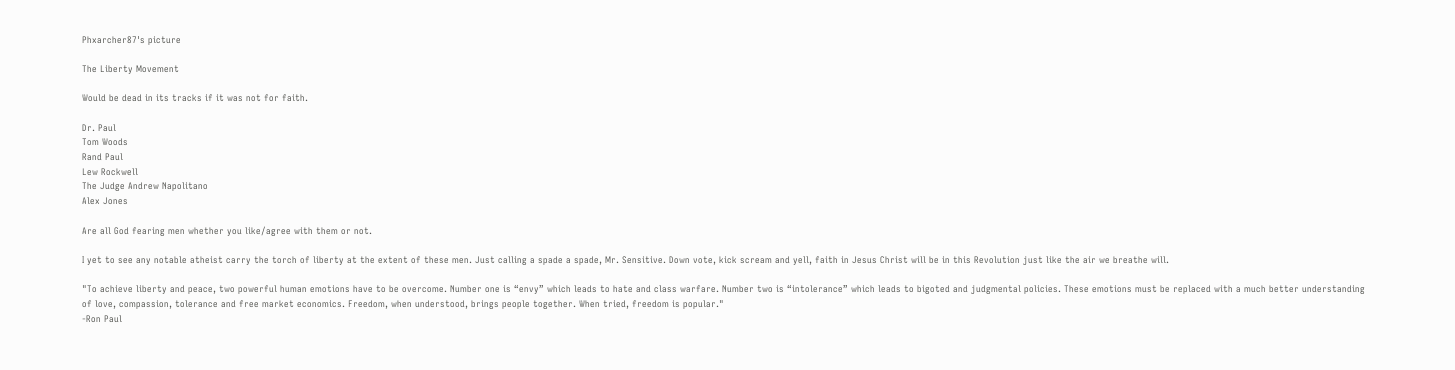Phxarcher87's picture

The Liberty Movement

Would be dead in its tracks if it was not for faith.

Dr. Paul
Tom Woods
Rand Paul
Lew Rockwell
The Judge Andrew Napolitano
Alex Jones

Are all God fearing men whether you like/agree with them or not.

I yet to see any notable atheist carry the torch of liberty at the extent of these men. Just calling a spade a spade, Mr. Sensitive. Down vote, kick scream and yell, faith in Jesus Christ will be in this Revolution just like the air we breathe will.

"To achieve liberty and peace, two powerful human emotions have to be overcome. Number one is “envy” which leads to hate and class warfare. Number two is “intolerance” which leads to bigoted and judgmental policies. These emotions must be replaced with a much better understanding of love, compassion, tolerance and free market economics. Freedom, when understood, brings people together. When tried, freedom is popular."
-Ron Paul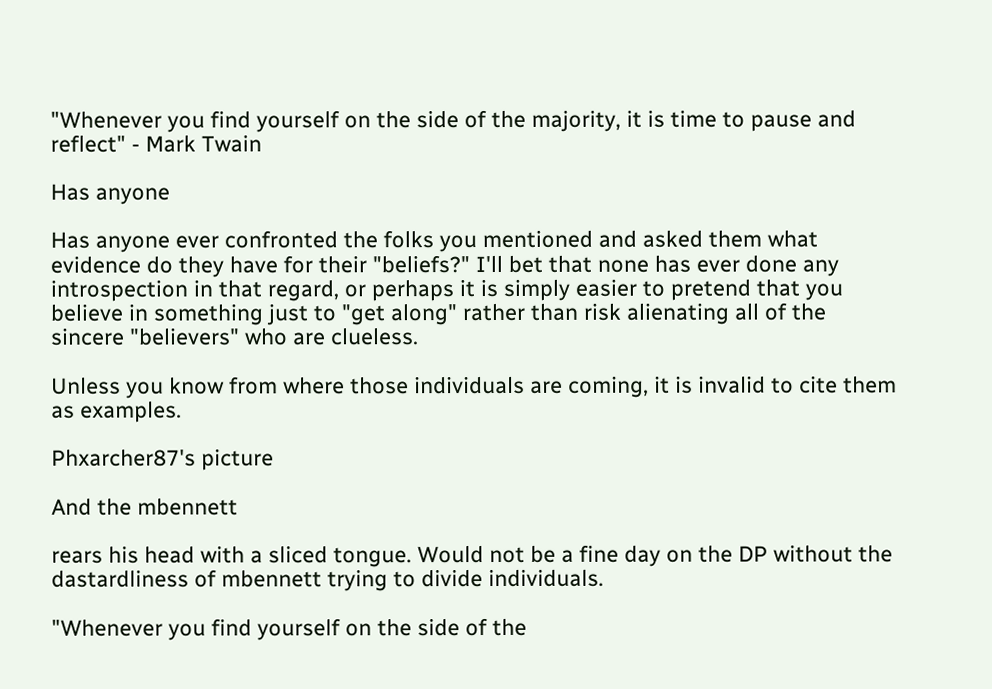"Whenever you find yourself on the side of the majority, it is time to pause and reflect" - Mark Twain

Has anyone

Has anyone ever confronted the folks you mentioned and asked them what evidence do they have for their "beliefs?" I'll bet that none has ever done any introspection in that regard, or perhaps it is simply easier to pretend that you believe in something just to "get along" rather than risk alienating all of the sincere "believers" who are clueless.

Unless you know from where those individuals are coming, it is invalid to cite them as examples.

Phxarcher87's picture

And the mbennett

rears his head with a sliced tongue. Would not be a fine day on the DP without the dastardliness of mbennett trying to divide individuals.

"Whenever you find yourself on the side of the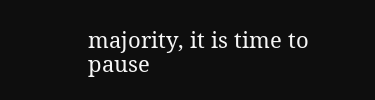majority, it is time to pause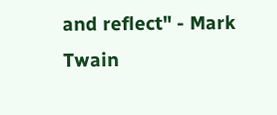and reflect" - Mark Twain